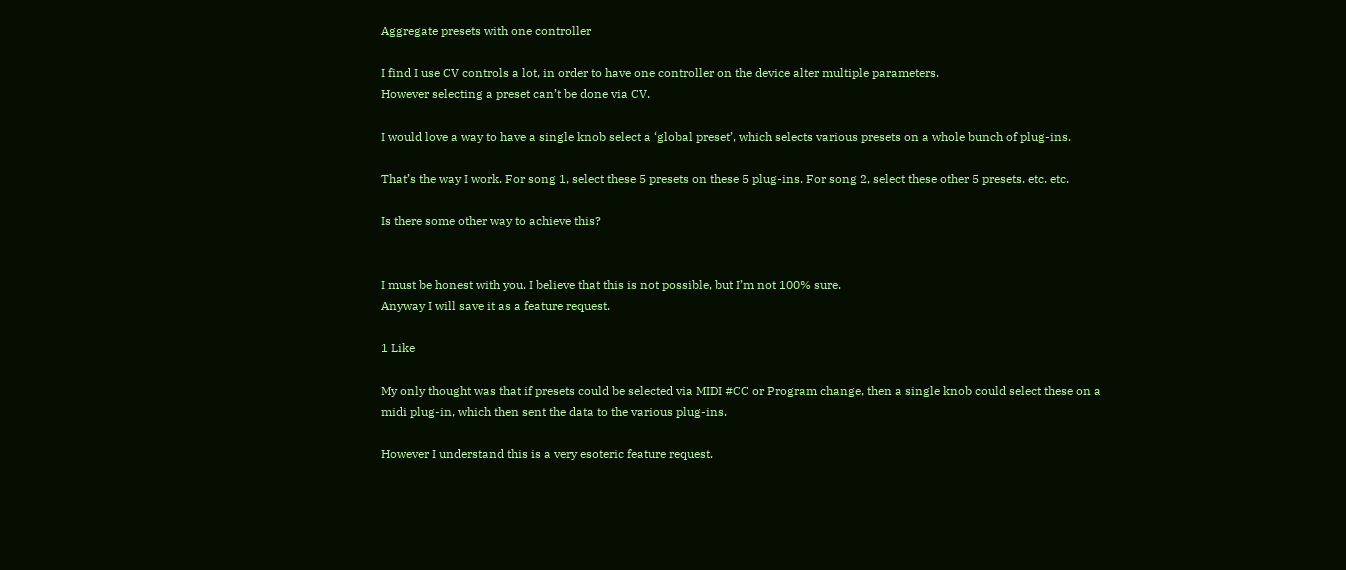Aggregate presets with one controller

I find I use CV controls a lot, in order to have one controller on the device alter multiple parameters.
However selecting a preset can’t be done via CV.

I would love a way to have a single knob select a ‘global preset’, which selects various presets on a whole bunch of plug-ins.

That’s the way I work. For song 1, select these 5 presets on these 5 plug-ins. For song 2, select these other 5 presets. etc. etc.

Is there some other way to achieve this?


I must be honest with you. I believe that this is not possible, but I’m not 100% sure.
Anyway I will save it as a feature request.

1 Like

My only thought was that if presets could be selected via MIDI #CC or Program change, then a single knob could select these on a midi plug-in, which then sent the data to the various plug-ins.

However I understand this is a very esoteric feature request.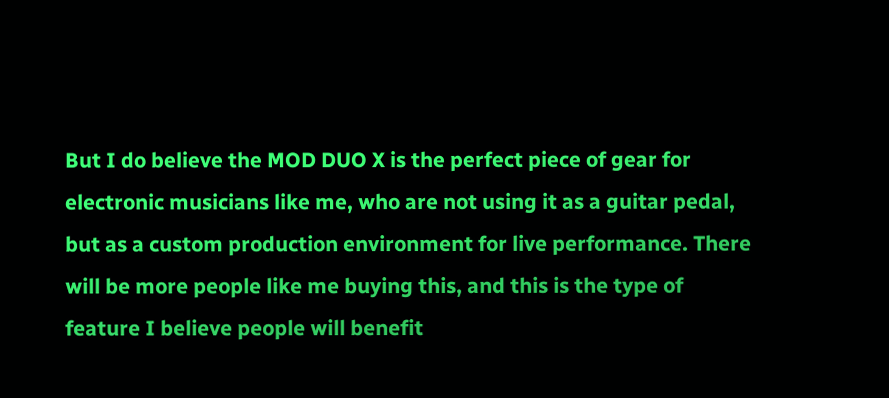But I do believe the MOD DUO X is the perfect piece of gear for electronic musicians like me, who are not using it as a guitar pedal, but as a custom production environment for live performance. There will be more people like me buying this, and this is the type of feature I believe people will benefit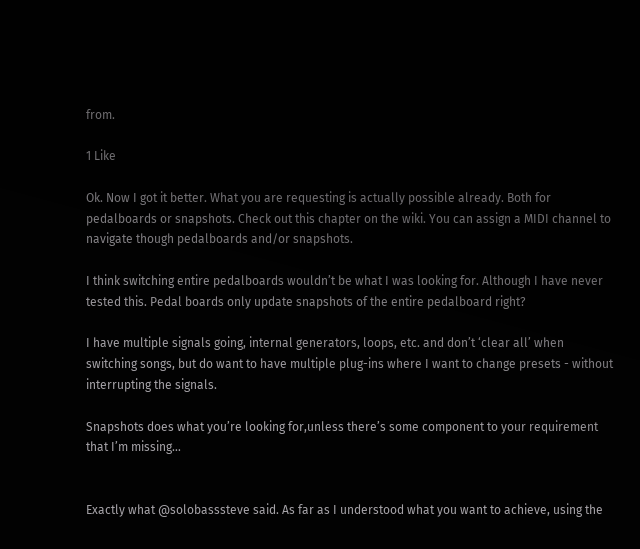from.

1 Like

Ok. Now I got it better. What you are requesting is actually possible already. Both for pedalboards or snapshots. Check out this chapter on the wiki. You can assign a MIDI channel to navigate though pedalboards and/or snapshots.

I think switching entire pedalboards wouldn’t be what I was looking for. Although I have never tested this. Pedal boards only update snapshots of the entire pedalboard right?

I have multiple signals going, internal generators, loops, etc. and don’t ‘clear all’ when switching songs, but do want to have multiple plug-ins where I want to change presets - without interrupting the signals.

Snapshots does what you’re looking for,unless there’s some component to your requirement that I’m missing…


Exactly what @solobasssteve said. As far as I understood what you want to achieve, using the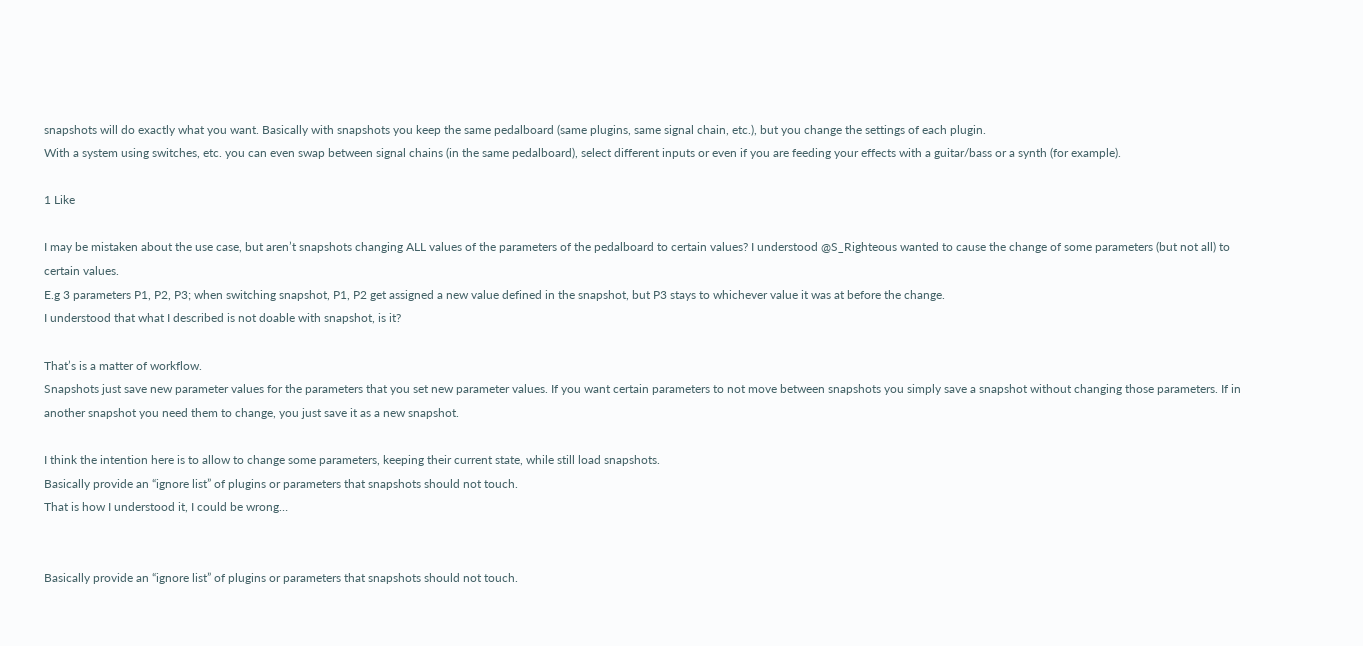snapshots will do exactly what you want. Basically with snapshots you keep the same pedalboard (same plugins, same signal chain, etc.), but you change the settings of each plugin.
With a system using switches, etc. you can even swap between signal chains (in the same pedalboard), select different inputs or even if you are feeding your effects with a guitar/bass or a synth (for example).

1 Like

I may be mistaken about the use case, but aren’t snapshots changing ALL values of the parameters of the pedalboard to certain values? I understood @S_Righteous wanted to cause the change of some parameters (but not all) to certain values.
E.g 3 parameters P1, P2, P3; when switching snapshot, P1, P2 get assigned a new value defined in the snapshot, but P3 stays to whichever value it was at before the change.
I understood that what I described is not doable with snapshot, is it?

That’s is a matter of workflow.
Snapshots just save new parameter values for the parameters that you set new parameter values. If you want certain parameters to not move between snapshots you simply save a snapshot without changing those parameters. If in another snapshot you need them to change, you just save it as a new snapshot.

I think the intention here is to allow to change some parameters, keeping their current state, while still load snapshots.
Basically provide an “ignore list” of plugins or parameters that snapshots should not touch.
That is how I understood it, I could be wrong…


Basically provide an “ignore list” of plugins or parameters that snapshots should not touch.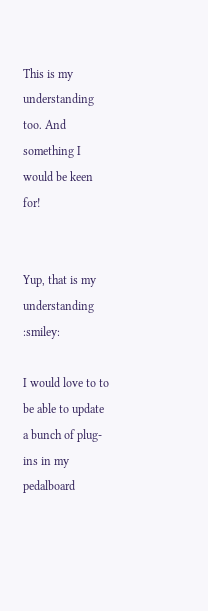This is my understanding too. And something I would be keen for!


Yup, that is my understanding :smiley:

I would love to to be able to update a bunch of plug-ins in my pedalboard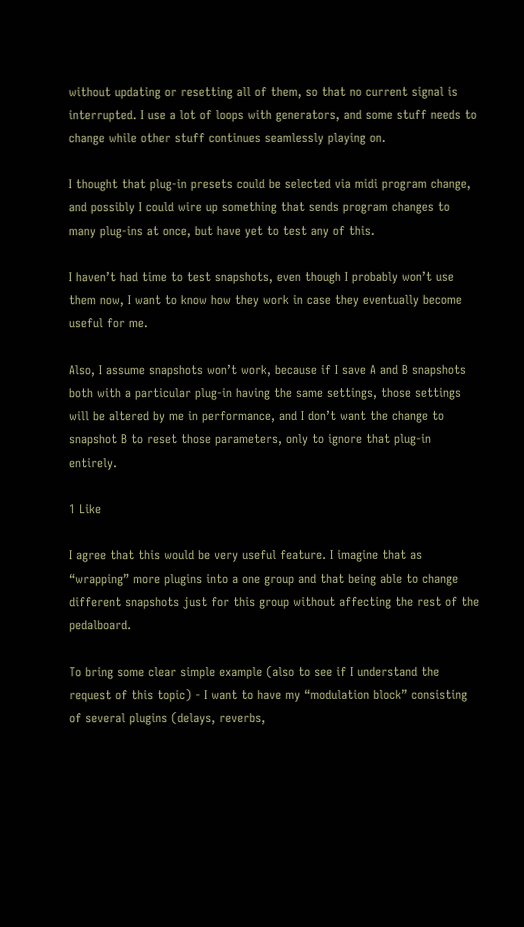without updating or resetting all of them, so that no current signal is interrupted. I use a lot of loops with generators, and some stuff needs to change while other stuff continues seamlessly playing on.

I thought that plug-in presets could be selected via midi program change, and possibly I could wire up something that sends program changes to many plug-ins at once, but have yet to test any of this.

I haven’t had time to test snapshots, even though I probably won’t use them now, I want to know how they work in case they eventually become useful for me.

Also, I assume snapshots won’t work, because if I save A and B snapshots both with a particular plug-in having the same settings, those settings will be altered by me in performance, and I don’t want the change to snapshot B to reset those parameters, only to ignore that plug-in entirely.

1 Like

I agree that this would be very useful feature. I imagine that as “wrapping” more plugins into a one group and that being able to change different snapshots just for this group without affecting the rest of the pedalboard.

To bring some clear simple example (also to see if I understand the request of this topic) - I want to have my “modulation block” consisting of several plugins (delays, reverbs,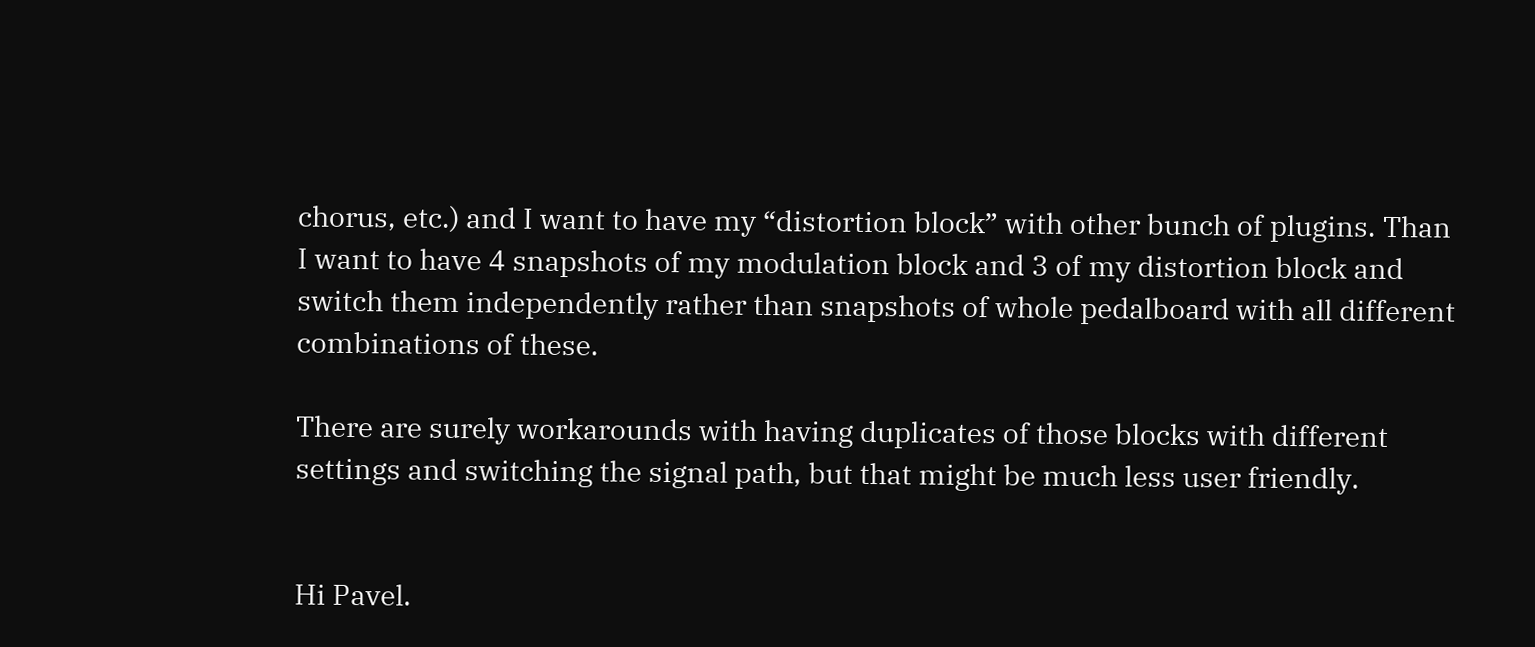chorus, etc.) and I want to have my “distortion block” with other bunch of plugins. Than I want to have 4 snapshots of my modulation block and 3 of my distortion block and switch them independently rather than snapshots of whole pedalboard with all different combinations of these.

There are surely workarounds with having duplicates of those blocks with different settings and switching the signal path, but that might be much less user friendly.


Hi Pavel.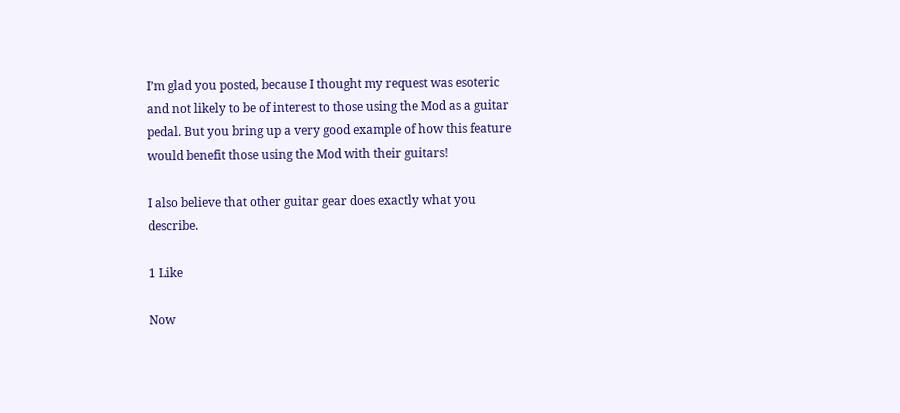I’m glad you posted, because I thought my request was esoteric and not likely to be of interest to those using the Mod as a guitar pedal. But you bring up a very good example of how this feature would benefit those using the Mod with their guitars!

I also believe that other guitar gear does exactly what you describe.

1 Like

Now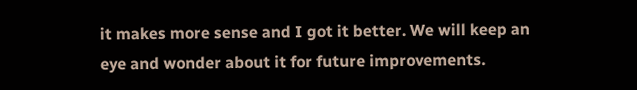it makes more sense and I got it better. We will keep an eye and wonder about it for future improvements.